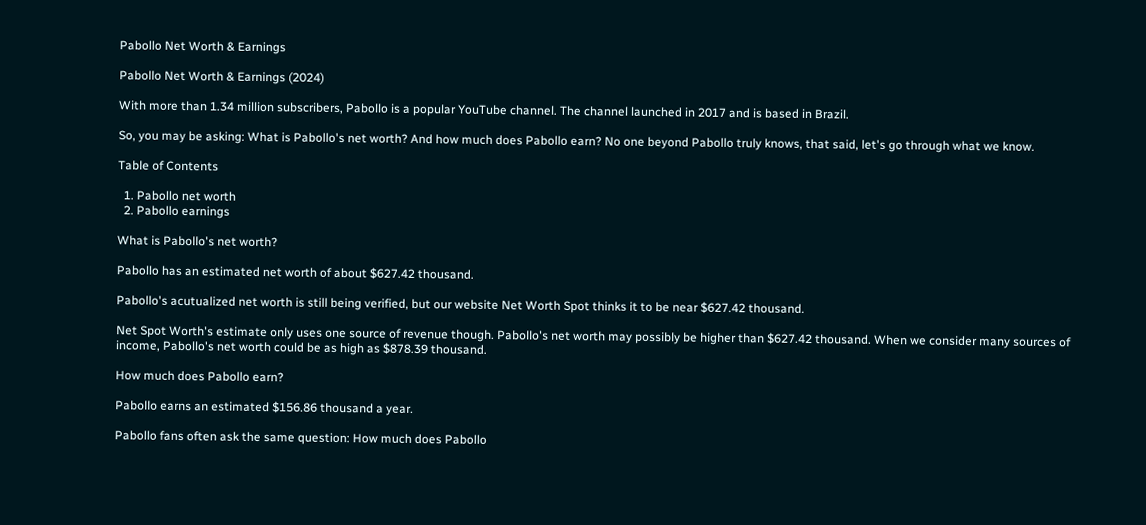Pabollo Net Worth & Earnings

Pabollo Net Worth & Earnings (2024)

With more than 1.34 million subscribers, Pabollo is a popular YouTube channel. The channel launched in 2017 and is based in Brazil.

So, you may be asking: What is Pabollo's net worth? And how much does Pabollo earn? No one beyond Pabollo truly knows, that said, let's go through what we know.

Table of Contents

  1. Pabollo net worth
  2. Pabollo earnings

What is Pabollo's net worth?

Pabollo has an estimated net worth of about $627.42 thousand.

Pabollo's acutualized net worth is still being verified, but our website Net Worth Spot thinks it to be near $627.42 thousand.

Net Spot Worth's estimate only uses one source of revenue though. Pabollo's net worth may possibly be higher than $627.42 thousand. When we consider many sources of income, Pabollo's net worth could be as high as $878.39 thousand.

How much does Pabollo earn?

Pabollo earns an estimated $156.86 thousand a year.

Pabollo fans often ask the same question: How much does Pabollo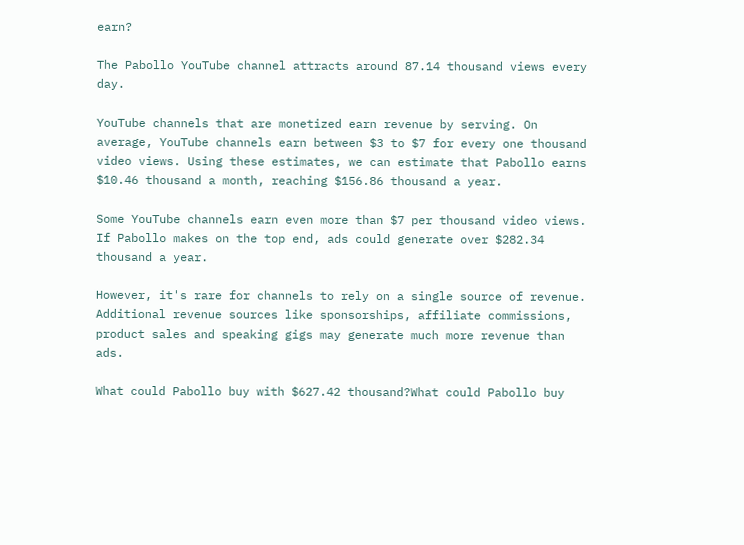earn?

The Pabollo YouTube channel attracts around 87.14 thousand views every day.

YouTube channels that are monetized earn revenue by serving. On average, YouTube channels earn between $3 to $7 for every one thousand video views. Using these estimates, we can estimate that Pabollo earns $10.46 thousand a month, reaching $156.86 thousand a year.

Some YouTube channels earn even more than $7 per thousand video views. If Pabollo makes on the top end, ads could generate over $282.34 thousand a year.

However, it's rare for channels to rely on a single source of revenue. Additional revenue sources like sponsorships, affiliate commissions, product sales and speaking gigs may generate much more revenue than ads.

What could Pabollo buy with $627.42 thousand?What could Pabollo buy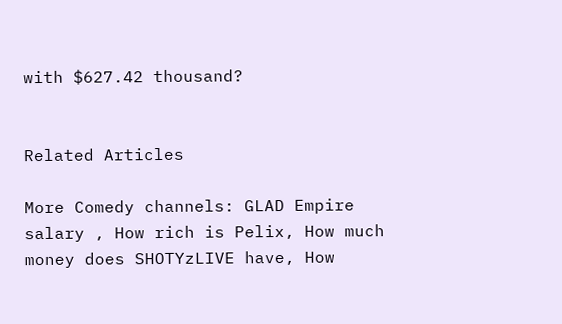with $627.42 thousand?


Related Articles

More Comedy channels: GLAD Empire salary , How rich is Pelix, How much money does SHOTYzLIVE have, How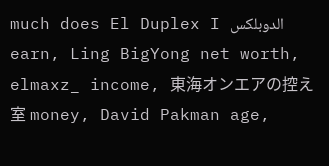much does El Duplex I الدوبلكس earn, Ling BigYong net worth, elmaxz_ income, 東海オンエアの控え室 money, David Pakman age,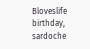Bloveslife birthday, sardoche